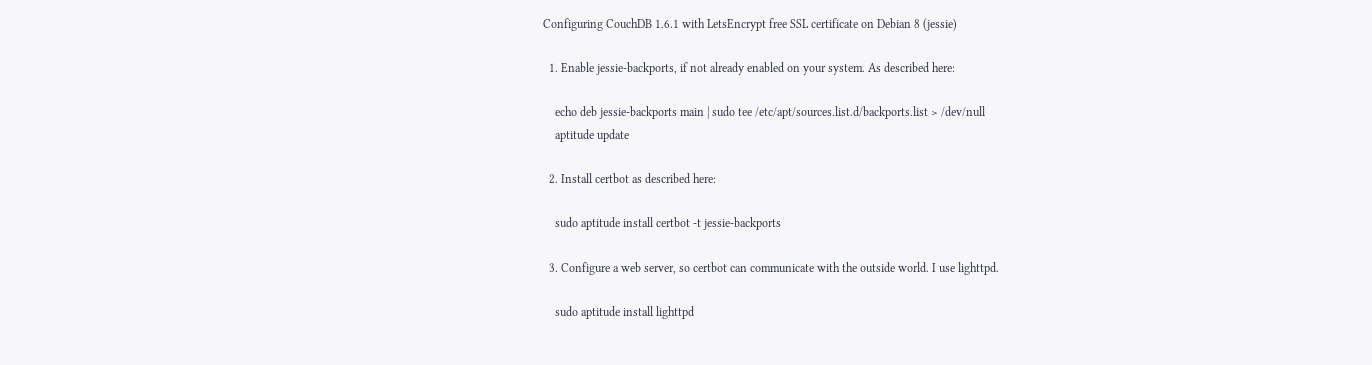Configuring CouchDB 1.6.1 with LetsEncrypt free SSL certificate on Debian 8 (jessie)

  1. Enable jessie-backports, if not already enabled on your system. As described here:

    echo deb jessie-backports main | sudo tee /etc/apt/sources.list.d/backports.list > /dev/null
    aptitude update

  2. Install certbot as described here:

    sudo aptitude install certbot -t jessie-backports

  3. Configure a web server, so certbot can communicate with the outside world. I use lighttpd.

    sudo aptitude install lighttpd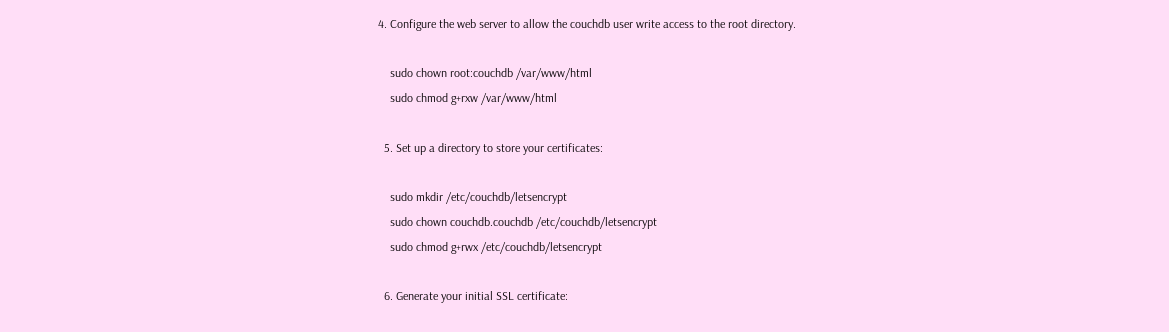4. Configure the web server to allow the couchdb user write access to the root directory.

    sudo chown root:couchdb /var/www/html
    sudo chmod g+rxw /var/www/html

  5. Set up a directory to store your certificates:

    sudo mkdir /etc/couchdb/letsencrypt
    sudo chown couchdb.couchdb /etc/couchdb/letsencrypt
    sudo chmod g+rwx /etc/couchdb/letsencrypt

  6. Generate your initial SSL certificate: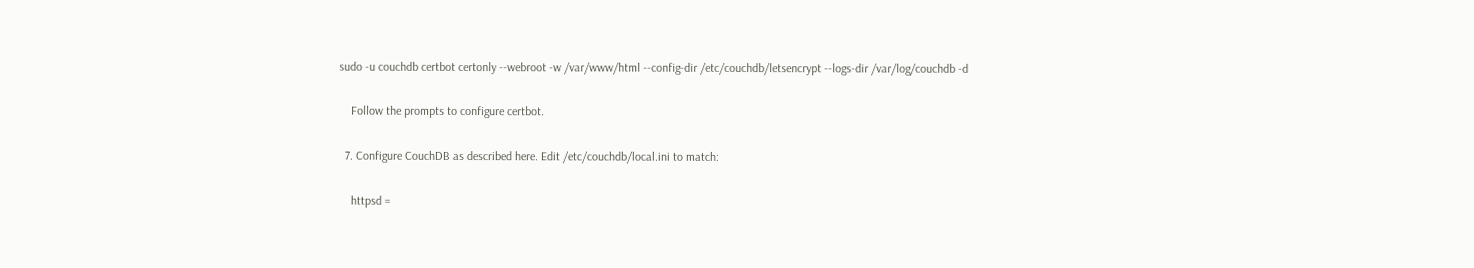sudo -u couchdb certbot certonly --webroot -w /var/www/html --config-dir /etc/couchdb/letsencrypt --logs-dir /var/log/couchdb -d

    Follow the prompts to configure certbot.

  7. Configure CouchDB as described here. Edit /etc/couchdb/local.ini to match:

    httpsd =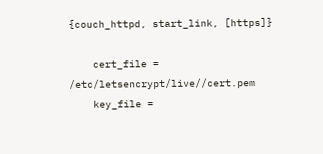{couch_httpd, start_link, [https]}

    cert_file = /etc/letsencrypt/live//cert.pem
    key_file =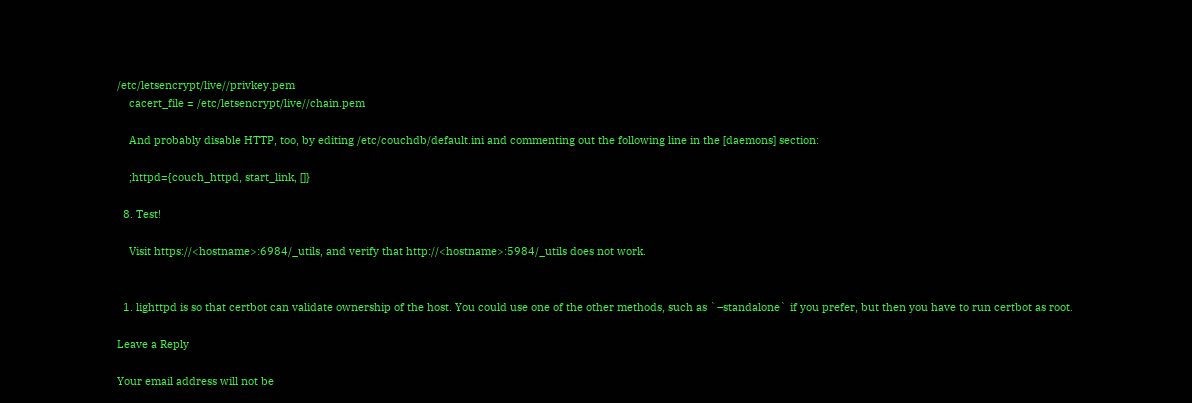/etc/letsencrypt/live//privkey.pem
    cacert_file = /etc/letsencrypt/live//chain.pem

    And probably disable HTTP, too, by editing /etc/couchdb/default.ini and commenting out the following line in the [daemons] section:

    ;httpd={couch_httpd, start_link, []}

  8. Test!

    Visit https://<hostname>:6984/_utils, and verify that http://<hostname>:5984/_utils does not work.


  1. lighttpd is so that certbot can validate ownership of the host. You could use one of the other methods, such as `–standalone` if you prefer, but then you have to run certbot as root.

Leave a Reply

Your email address will not be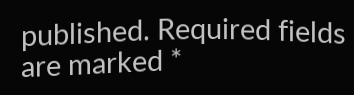published. Required fields are marked *